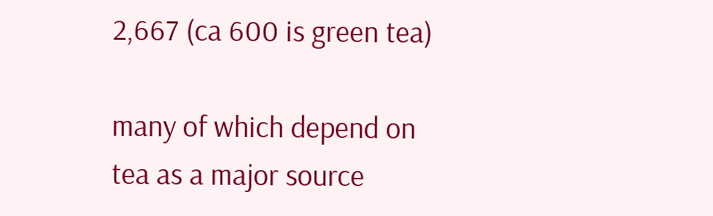2,667 (ca 600 is green tea)

many of which depend on tea as a major source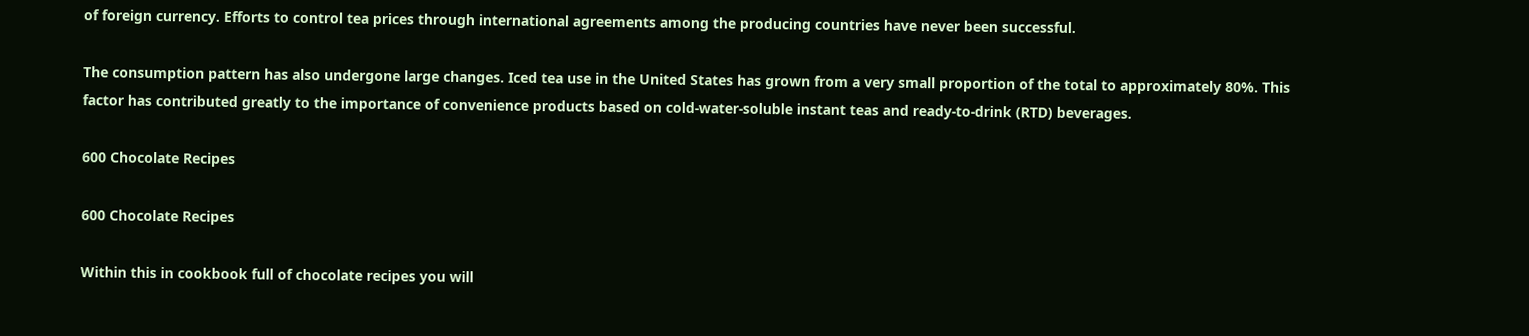of foreign currency. Efforts to control tea prices through international agreements among the producing countries have never been successful.

The consumption pattern has also undergone large changes. Iced tea use in the United States has grown from a very small proportion of the total to approximately 80%. This factor has contributed greatly to the importance of convenience products based on cold-water-soluble instant teas and ready-to-drink (RTD) beverages.

600 Chocolate Recipes

600 Chocolate Recipes

Within this in cookbook full of chocolate recipes you will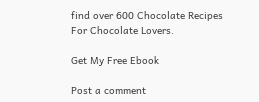find over 600 Chocolate Recipes For Chocolate Lovers.

Get My Free Ebook

Post a comment